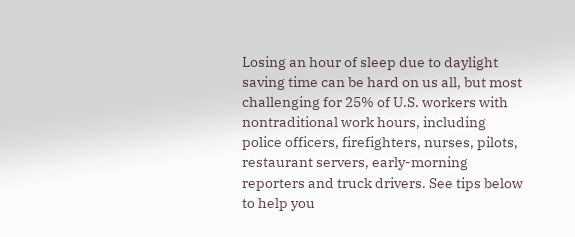Losing an hour of sleep due to daylight saving time can be hard on us all, but most challenging for 25% of U.S. workers with nontraditional work hours, including police officers, firefighters, nurses, pilots, restaurant servers, early-morning reporters and truck drivers. See tips below to help you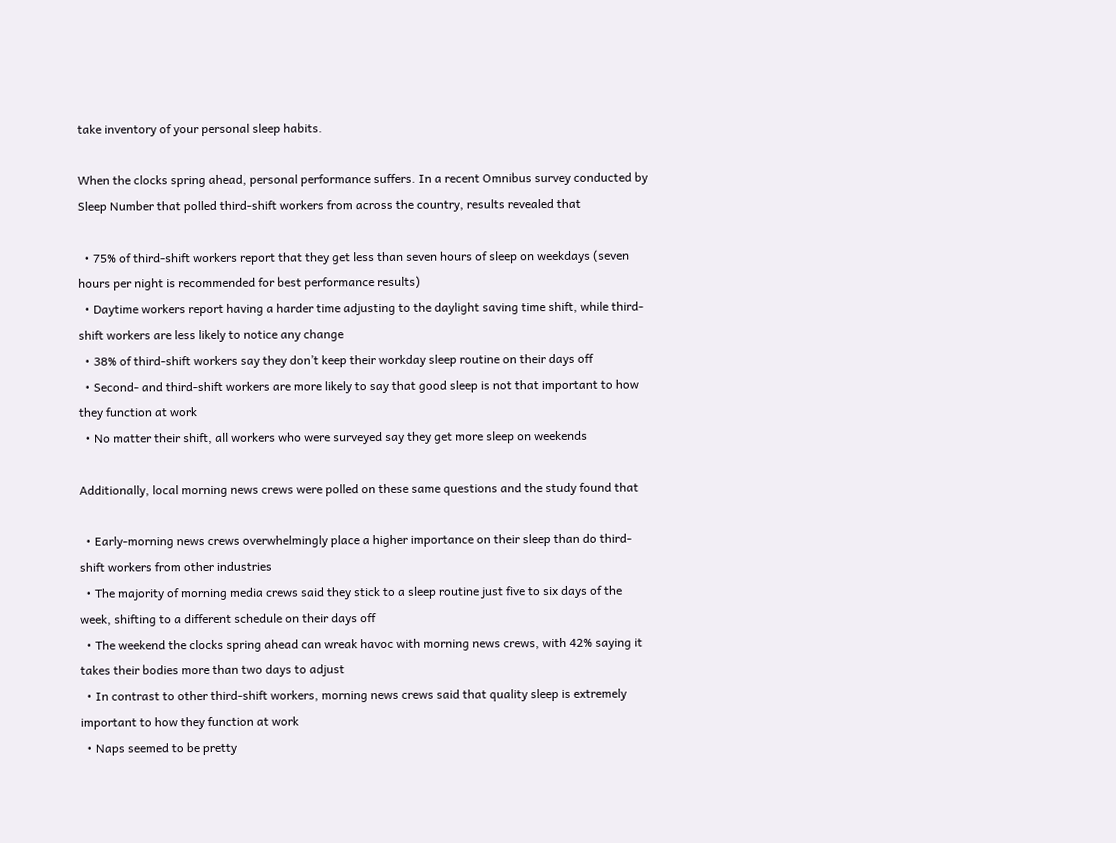take inventory of your personal sleep habits.

When the clocks spring ahead, personal performance suffers. In a recent Omnibus survey conducted by Sleep Number that polled third-shift workers from across the country, results revealed that

  • 75% of third-shift workers report that they get less than seven hours of sleep on weekdays (seven hours per night is recommended for best performance results)
  • Daytime workers report having a harder time adjusting to the daylight saving time shift, while third-shift workers are less likely to notice any change
  • 38% of third-shift workers say they don’t keep their workday sleep routine on their days off
  • Second- and third-shift workers are more likely to say that good sleep is not that important to how they function at work
  • No matter their shift, all workers who were surveyed say they get more sleep on weekends

Additionally, local morning news crews were polled on these same questions and the study found that

  • Early-morning news crews overwhelmingly place a higher importance on their sleep than do third-shift workers from other industries
  • The majority of morning media crews said they stick to a sleep routine just five to six days of the week, shifting to a different schedule on their days off
  • The weekend the clocks spring ahead can wreak havoc with morning news crews, with 42% saying it takes their bodies more than two days to adjust
  • In contrast to other third-shift workers, morning news crews said that quality sleep is extremely important to how they function at work
  • Naps seemed to be pretty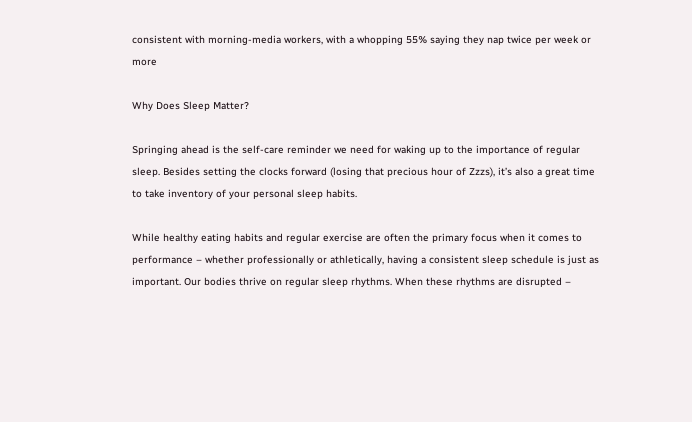consistent with morning-media workers, with a whopping 55% saying they nap twice per week or more

Why Does Sleep Matter?

Springing ahead is the self-care reminder we need for waking up to the importance of regular sleep. Besides setting the clocks forward (losing that precious hour of Zzzs), it’s also a great time to take inventory of your personal sleep habits.

While healthy eating habits and regular exercise are often the primary focus when it comes to performance – whether professionally or athletically, having a consistent sleep schedule is just as important. Our bodies thrive on regular sleep rhythms. When these rhythms are disrupted –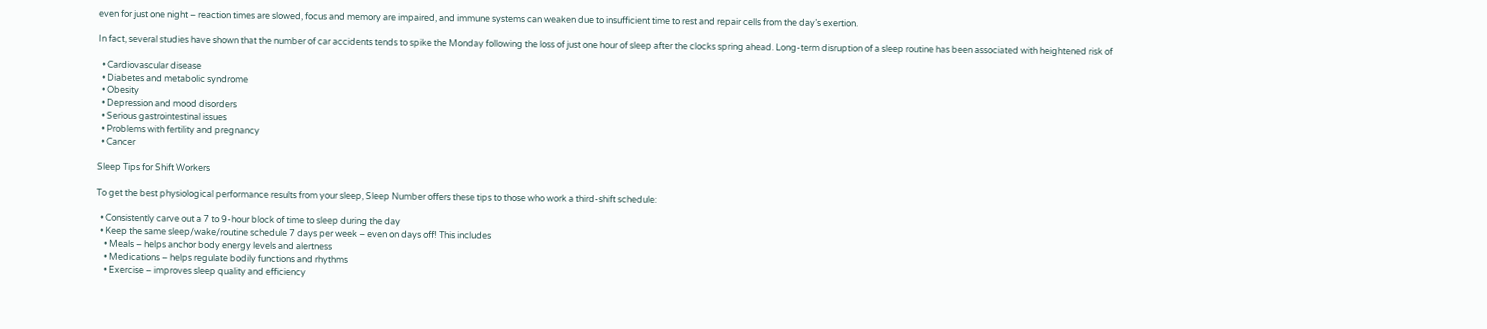even for just one night – reaction times are slowed, focus and memory are impaired, and immune systems can weaken due to insufficient time to rest and repair cells from the day’s exertion.

In fact, several studies have shown that the number of car accidents tends to spike the Monday following the loss of just one hour of sleep after the clocks spring ahead. Long-term disruption of a sleep routine has been associated with heightened risk of

  • Cardiovascular disease
  • Diabetes and metabolic syndrome
  • Obesity
  • Depression and mood disorders
  • Serious gastrointestinal issues
  • Problems with fertility and pregnancy
  • Cancer

Sleep Tips for Shift Workers

To get the best physiological performance results from your sleep, Sleep Number offers these tips to those who work a third-shift schedule:

  • Consistently carve out a 7 to 9-hour block of time to sleep during the day
  • Keep the same sleep/wake/routine schedule 7 days per week – even on days off! This includes
    • Meals – helps anchor body energy levels and alertness
    • Medications – helps regulate bodily functions and rhythms
    • Exercise – improves sleep quality and efficiency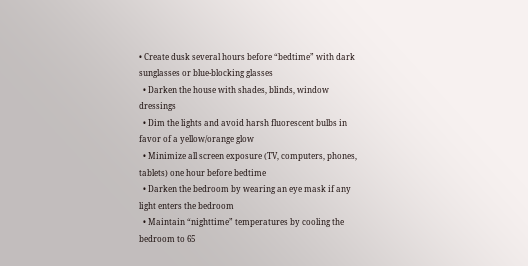• Create dusk several hours before “bedtime” with dark sunglasses or blue-blocking glasses
  • Darken the house with shades, blinds, window dressings
  • Dim the lights and avoid harsh fluorescent bulbs in favor of a yellow/orange glow
  • Minimize all screen exposure (TV, computers, phones, tablets) one hour before bedtime
  • Darken the bedroom by wearing an eye mask if any light enters the bedroom
  • Maintain “nighttime” temperatures by cooling the bedroom to 65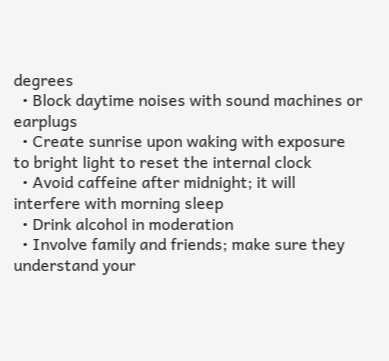degrees
  • Block daytime noises with sound machines or earplugs
  • Create sunrise upon waking with exposure to bright light to reset the internal clock
  • Avoid caffeine after midnight; it will interfere with morning sleep
  • Drink alcohol in moderation
  • Involve family and friends; make sure they understand your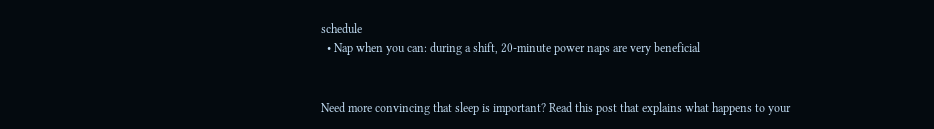schedule
  • Nap when you can: during a shift, 20-minute power naps are very beneficial


Need more convincing that sleep is important? Read this post that explains what happens to your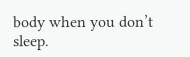body when you don’t sleep.